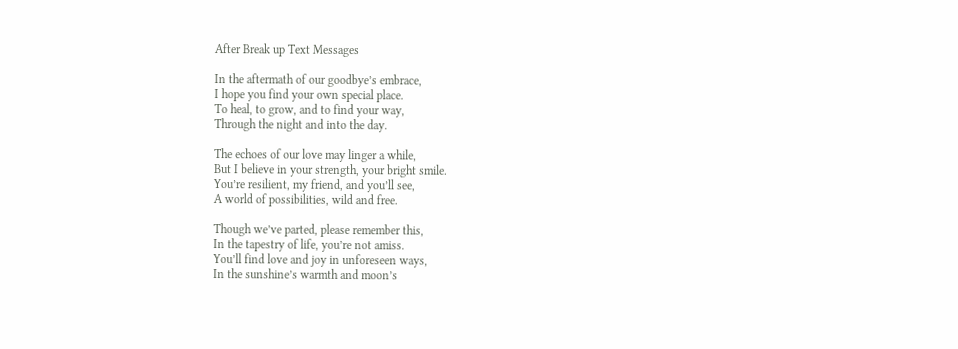After Break up Text Messages

In the aftermath of our goodbye’s embrace,
I hope you find your own special place.
To heal, to grow, and to find your way,
Through the night and into the day.

The echoes of our love may linger a while,
But I believe in your strength, your bright smile.
You’re resilient, my friend, and you’ll see,
A world of possibilities, wild and free.

Though we’ve parted, please remember this,
In the tapestry of life, you’re not amiss.
You’ll find love and joy in unforeseen ways,
In the sunshine’s warmth and moon’s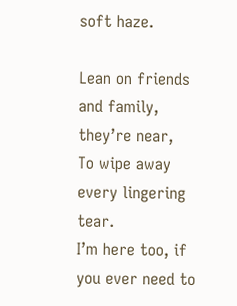soft haze.

Lean on friends and family, they’re near,
To wipe away every lingering tear.
I’m here too, if you ever need to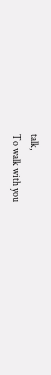talk,
To walk with you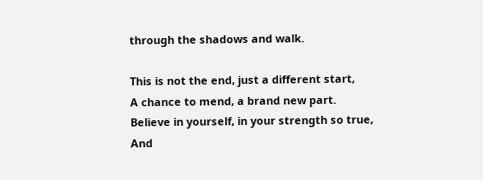through the shadows and walk.

This is not the end, just a different start,
A chance to mend, a brand new part.
Believe in yourself, in your strength so true,
And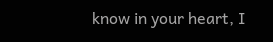know in your heart, I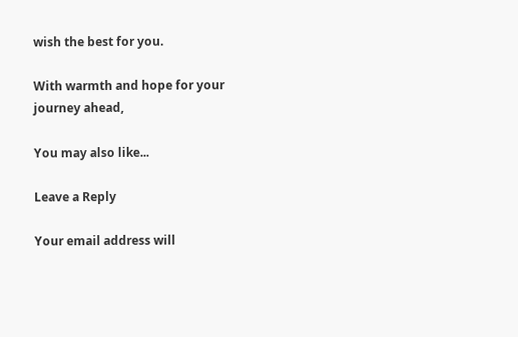wish the best for you.

With warmth and hope for your journey ahead,

You may also like...

Leave a Reply

Your email address will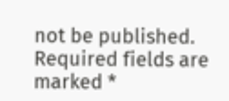not be published. Required fields are marked *